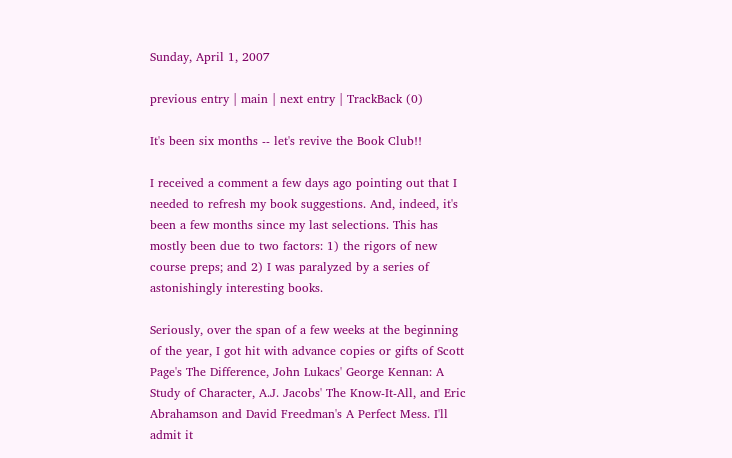Sunday, April 1, 2007

previous entry | main | next entry | TrackBack (0)

It's been six months -- let's revive the Book Club!!

I received a comment a few days ago pointing out that I needed to refresh my book suggestions. And, indeed, it's been a few months since my last selections. This has mostly been due to two factors: 1) the rigors of new course preps; and 2) I was paralyzed by a series of astonishingly interesting books.

Seriously, over the span of a few weeks at the beginning of the year, I got hit with advance copies or gifts of Scott Page's The Difference, John Lukacs' George Kennan: A Study of Character, A.J. Jacobs' The Know-It-All, and Eric Abrahamson and David Freedman's A Perfect Mess. I'll admit it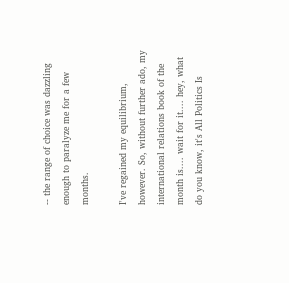-- the range of choice was dazzling enough to paralyze me for a few months.

I've regained my equilibrium, however. So, without further ado, my international relations book of the month is.... wait for it.... hey, what do you know, it's All Politics Is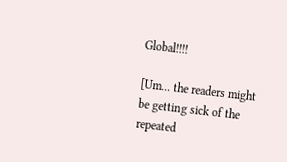Global!!!!

[Um... the readers might be getting sick of the repeated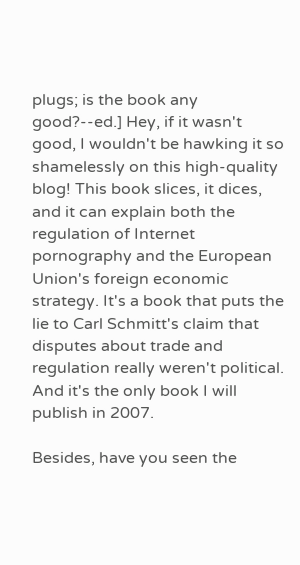plugs; is the book any good?--ed.] Hey, if it wasn't good, I wouldn't be hawking it so shamelessly on this high-quality blog! This book slices, it dices, and it can explain both the regulation of Internet pornography and the European Union's foreign economic strategy. It's a book that puts the lie to Carl Schmitt's claim that disputes about trade and regulation really weren't political. And it's the only book I will publish in 2007.

Besides, have you seen the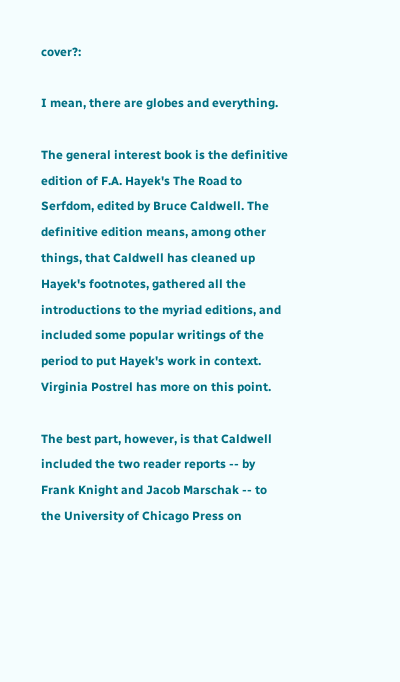cover?:

I mean, there are globes and everything.

The general interest book is the definitive edition of F.A. Hayek's The Road to Serfdom, edited by Bruce Caldwell. The definitive edition means, among other things, that Caldwell has cleaned up Hayek's footnotes, gathered all the introductions to the myriad editions, and included some popular writings of the period to put Hayek's work in context. Virginia Postrel has more on this point.

The best part, however, is that Caldwell included the two reader reports -- by Frank Knight and Jacob Marschak -- to the University of Chicago Press on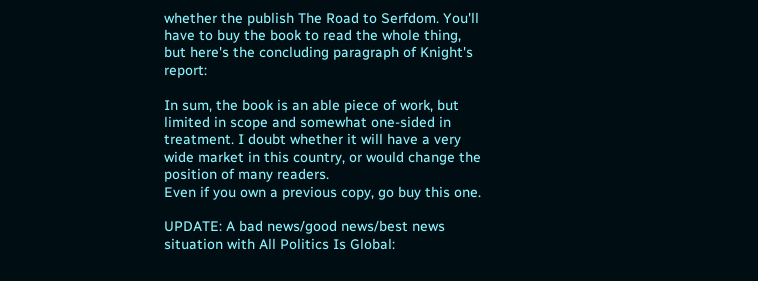whether the publish The Road to Serfdom. You'll have to buy the book to read the whole thing, but here's the concluding paragraph of Knight's report:

In sum, the book is an able piece of work, but limited in scope and somewhat one-sided in treatment. I doubt whether it will have a very wide market in this country, or would change the position of many readers.
Even if you own a previous copy, go buy this one.

UPDATE: A bad news/good news/best news situation with All Politics Is Global: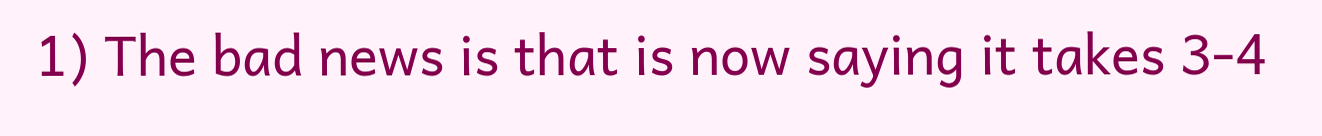1) The bad news is that is now saying it takes 3-4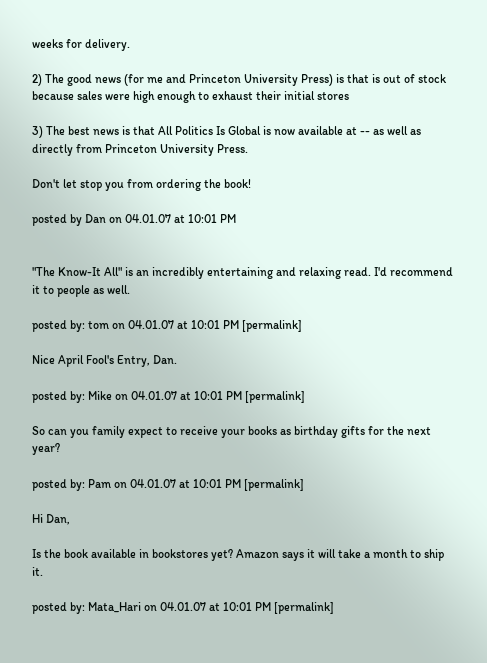weeks for delivery.

2) The good news (for me and Princeton University Press) is that is out of stock because sales were high enough to exhaust their initial stores

3) The best news is that All Politics Is Global is now available at -- as well as directly from Princeton University Press.

Don't let stop you from ordering the book!

posted by Dan on 04.01.07 at 10:01 PM


"The Know-It All" is an incredibly entertaining and relaxing read. I'd recommend it to people as well.

posted by: tom on 04.01.07 at 10:01 PM [permalink]

Nice April Fool's Entry, Dan.

posted by: Mike on 04.01.07 at 10:01 PM [permalink]

So can you family expect to receive your books as birthday gifts for the next year?

posted by: Pam on 04.01.07 at 10:01 PM [permalink]

Hi Dan,

Is the book available in bookstores yet? Amazon says it will take a month to ship it.

posted by: Mata_Hari on 04.01.07 at 10:01 PM [permalink]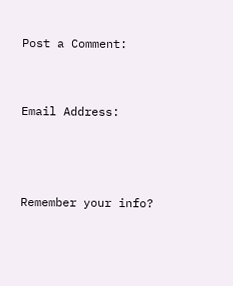Post a Comment:


Email Address:



Remember your info?